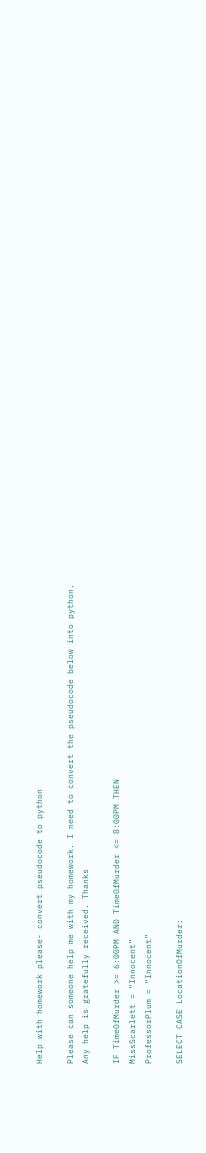Help with homework please- convert pseudocode to python

Please can someone help me with my homework. I need to convert the pseudocode below into python. Any help is gratefully received. Thanks

IF TimeOfMurder >= 6:00PM AND TimeOfMurder <= 8:00PM THEN
MissScarlett = “Innocent”
ProfessorPlum = “Innocent”

SELECT CASE LocationOfMurder: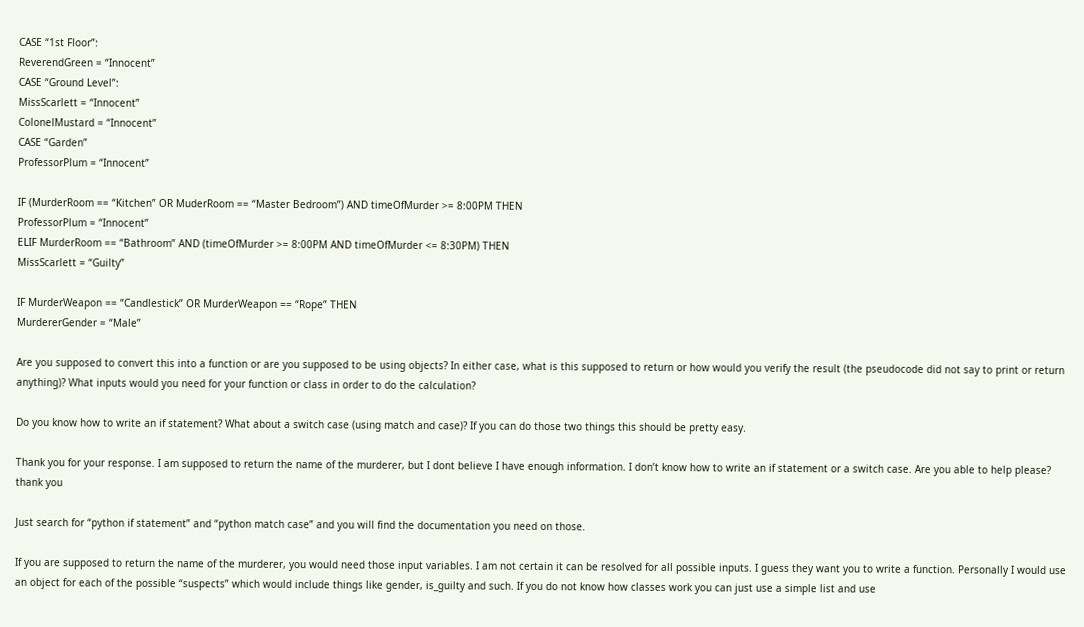CASE “1st Floor”:
ReverendGreen = “Innocent”
CASE “Ground Level”:
MissScarlett = “Innocent”
ColonelMustard = “Innocent”
CASE “Garden”
ProfessorPlum = “Innocent”

IF (MurderRoom == “Kitchen” OR MuderRoom == “Master Bedroom”) AND timeOfMurder >= 8:00PM THEN
ProfessorPlum = “Innocent”
ELIF MurderRoom == “Bathroom” AND (timeOfMurder >= 8:00PM AND timeOfMurder <= 8:30PM) THEN
MissScarlett = “Guilty”

IF MurderWeapon == “Candlestick” OR MurderWeapon == “Rope” THEN
MurdererGender = “Male”

Are you supposed to convert this into a function or are you supposed to be using objects? In either case, what is this supposed to return or how would you verify the result (the pseudocode did not say to print or return anything)? What inputs would you need for your function or class in order to do the calculation?

Do you know how to write an if statement? What about a switch case (using match and case)? If you can do those two things this should be pretty easy.

Thank you for your response. I am supposed to return the name of the murderer, but I dont believe I have enough information. I don’t know how to write an if statement or a switch case. Are you able to help please?
thank you

Just search for “python if statement” and “python match case” and you will find the documentation you need on those.

If you are supposed to return the name of the murderer, you would need those input variables. I am not certain it can be resolved for all possible inputs. I guess they want you to write a function. Personally I would use an object for each of the possible “suspects” which would include things like gender, is_guilty and such. If you do not know how classes work you can just use a simple list and use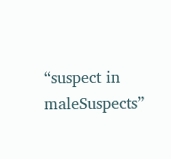“suspect in maleSuspects”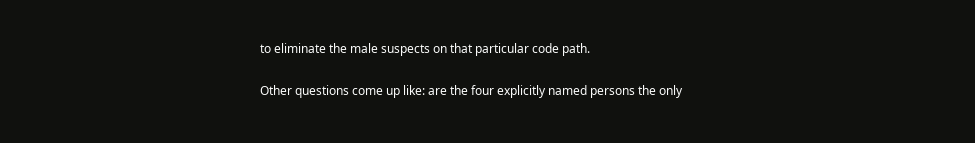to eliminate the male suspects on that particular code path.

Other questions come up like: are the four explicitly named persons the only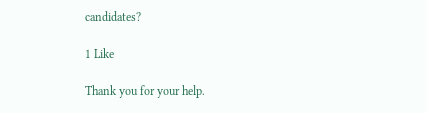candidates?

1 Like

Thank you for your help.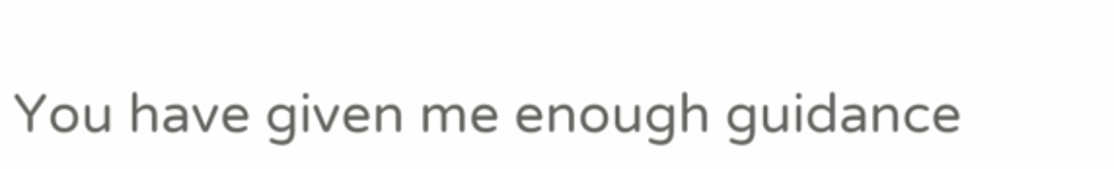You have given me enough guidance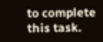to complete this task.